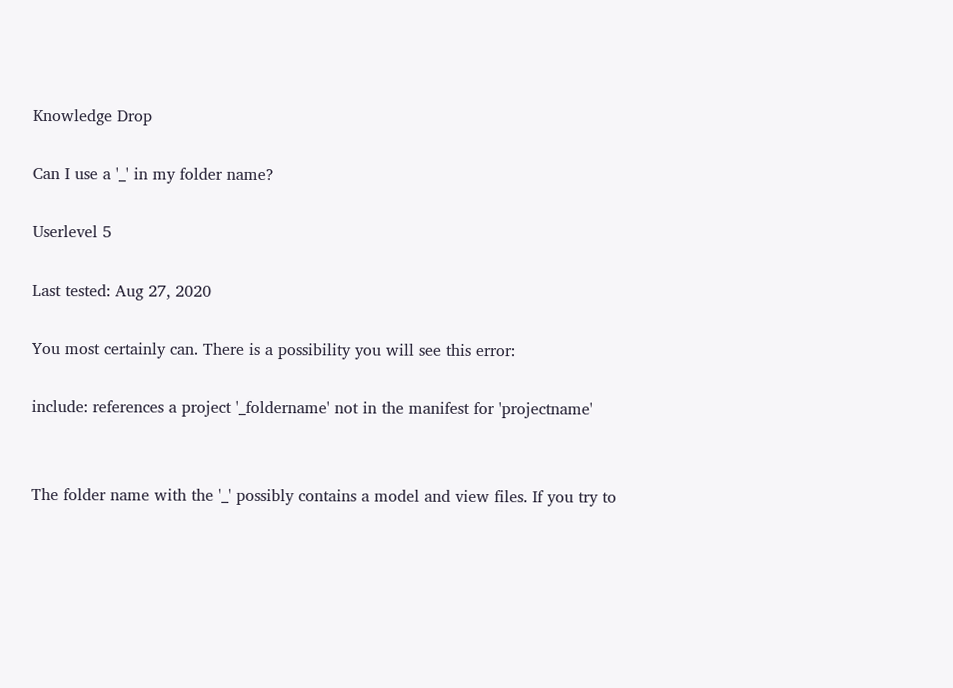Knowledge Drop

Can I use a '_' in my folder name?

Userlevel 5

Last tested: Aug 27, 2020

You most certainly can. There is a possibility you will see this error:

include: references a project '_foldername' not in the manifest for 'projectname'


The folder name with the '_' possibly contains a model and view files. If you try to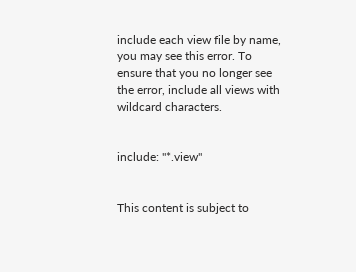include each view file by name, you may see this error. To ensure that you no longer see the error, include all views with wildcard characters.


include: "*.view"


This content is subject to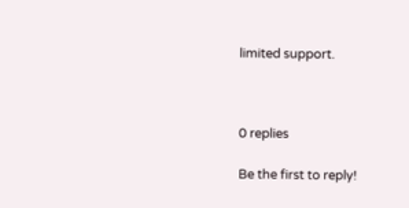limited support.



0 replies

Be the first to reply!